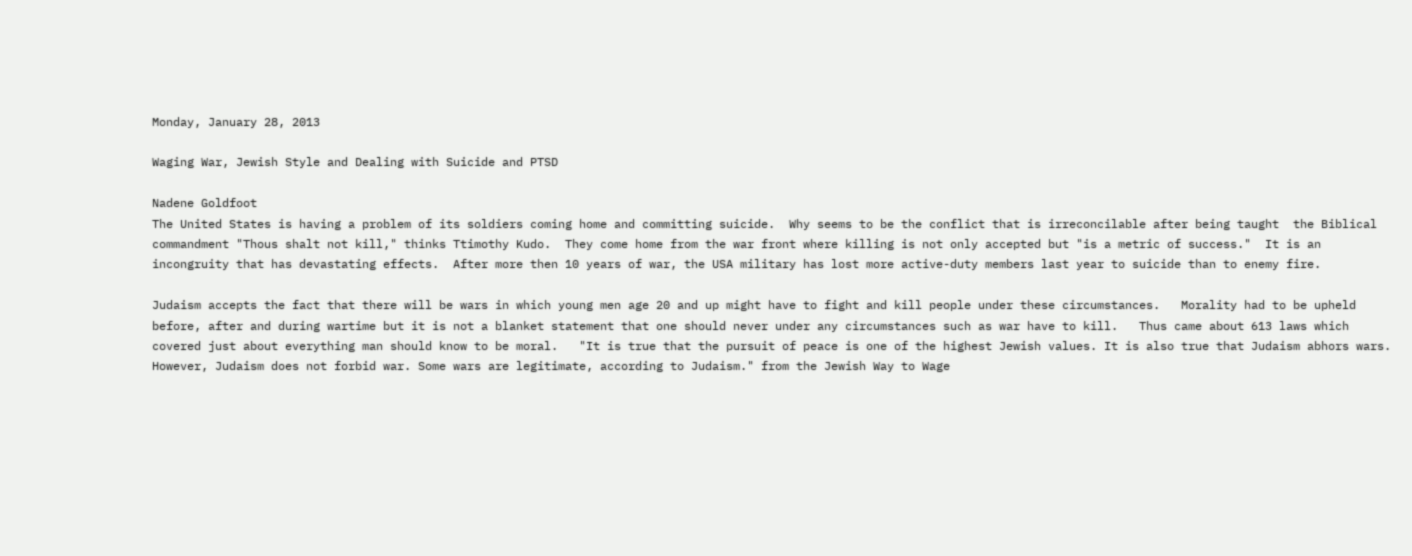Monday, January 28, 2013

Waging War, Jewish Style and Dealing with Suicide and PTSD

Nadene Goldfoot
The United States is having a problem of its soldiers coming home and committing suicide.  Why seems to be the conflict that is irreconcilable after being taught  the Biblical commandment "Thous shalt not kill," thinks Ttimothy Kudo.  They come home from the war front where killing is not only accepted but "is a metric of success."  It is an incongruity that has devastating effects.  After more then 10 years of war, the USA military has lost more active-duty members last year to suicide than to enemy fire.

Judaism accepts the fact that there will be wars in which young men age 20 and up might have to fight and kill people under these circumstances.   Morality had to be upheld before, after and during wartime but it is not a blanket statement that one should never under any circumstances such as war have to kill.   Thus came about 613 laws which covered just about everything man should know to be moral.   "It is true that the pursuit of peace is one of the highest Jewish values. It is also true that Judaism abhors wars. However, Judaism does not forbid war. Some wars are legitimate, according to Judaism." from the Jewish Way to Wage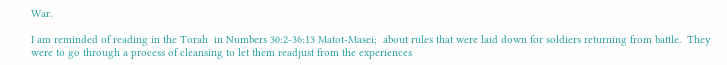War.

I am reminded of reading in the Torah  in Numbers 30:2-36:13 Matot-Masei;  about rules that were laid down for soldiers returning from battle.  They were to go through a process of cleansing to let them readjust from the experiences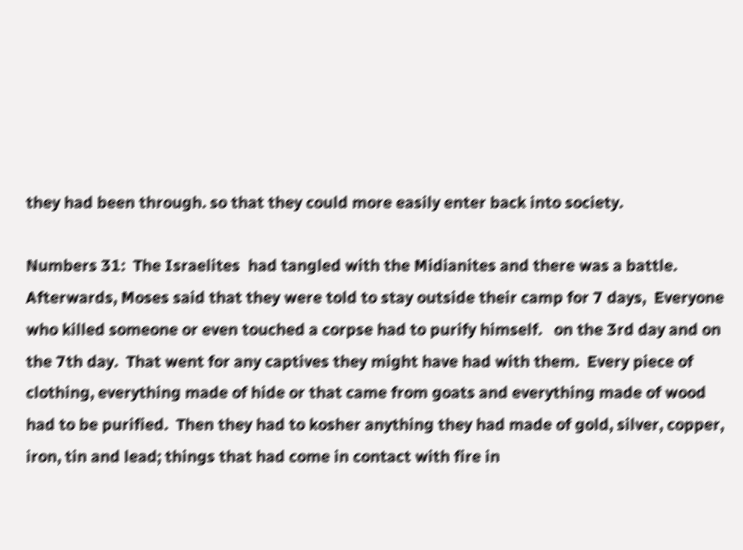they had been through. so that they could more easily enter back into society.

Numbers 31:  The Israelites  had tangled with the Midianites and there was a battle.  Afterwards, Moses said that they were told to stay outside their camp for 7 days,  Everyone who killed someone or even touched a corpse had to purify himself.   on the 3rd day and on the 7th day.  That went for any captives they might have had with them.  Every piece of clothing, everything made of hide or that came from goats and everything made of wood had to be purified.  Then they had to kosher anything they had made of gold, silver, copper, iron, tin and lead; things that had come in contact with fire in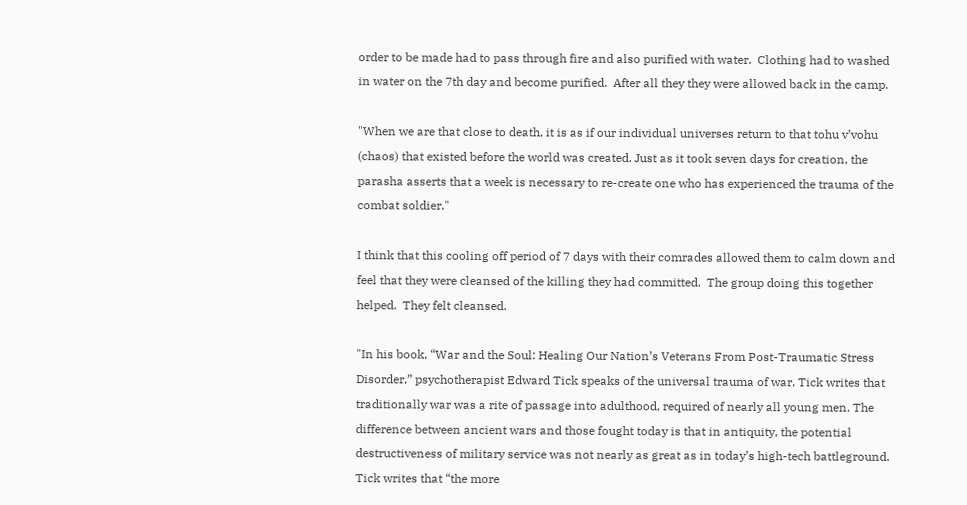order to be made had to pass through fire and also purified with water.  Clothing had to washed in water on the 7th day and become purified.  After all they they were allowed back in the camp.

"When we are that close to death, it is as if our individual universes return to that tohu v’vohu (chaos) that existed before the world was created. Just as it took seven days for creation, the parasha asserts that a week is necessary to re-create one who has experienced the trauma of the combat soldier."

I think that this cooling off period of 7 days with their comrades allowed them to calm down and feel that they were cleansed of the killing they had committed.  The group doing this together helped.  They felt cleansed.

"In his book, “War and the Soul: Healing Our Nation’s Veterans From Post-Traumatic Stress Disorder,” psychotherapist Edward Tick speaks of the universal trauma of war. Tick writes that traditionally war was a rite of passage into adulthood, required of nearly all young men. The difference between ancient wars and those fought today is that in antiquity, the potential destructiveness of military service was not nearly as great as in today’s high-tech battleground. Tick writes that “the more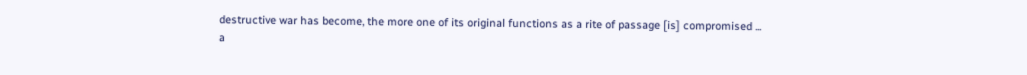destructive war has become, the more one of its original functions as a rite of passage [is] compromised ... a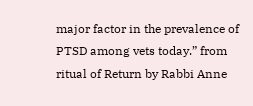major factor in the prevalence of PTSD among vets today.” from ritual of Return by Rabbi Anne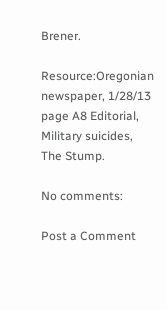Brener.

Resource:Oregonian newspaper, 1/28/13 page A8 Editorial, Military suicides, The Stump.

No comments:

Post a Comment